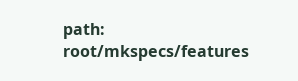path: root/mkspecs/features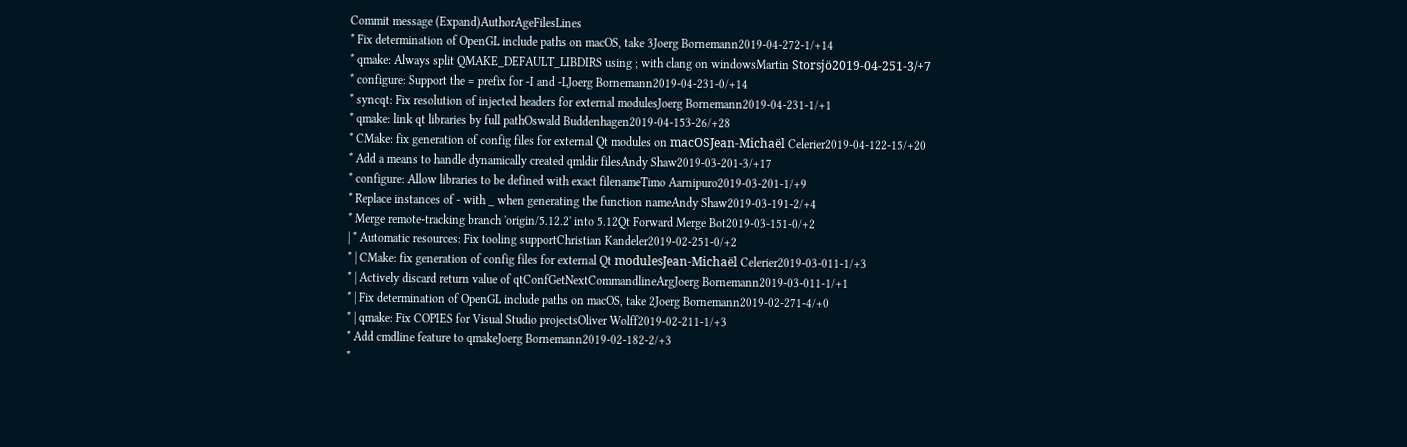Commit message (Expand)AuthorAgeFilesLines
* Fix determination of OpenGL include paths on macOS, take 3Joerg Bornemann2019-04-272-1/+14
* qmake: Always split QMAKE_DEFAULT_LIBDIRS using ; with clang on windowsMartin Storsjö2019-04-251-3/+7
* configure: Support the = prefix for -I and -LJoerg Bornemann2019-04-231-0/+14
* syncqt: Fix resolution of injected headers for external modulesJoerg Bornemann2019-04-231-1/+1
* qmake: link qt libraries by full pathOswald Buddenhagen2019-04-153-26/+28
* CMake: fix generation of config files for external Qt modules on macOSJean-Michaël Celerier2019-04-122-15/+20
* Add a means to handle dynamically created qmldir filesAndy Shaw2019-03-201-3/+17
* configure: Allow libraries to be defined with exact filenameTimo Aarnipuro2019-03-201-1/+9
* Replace instances of - with _ when generating the function nameAndy Shaw2019-03-191-2/+4
* Merge remote-tracking branch 'origin/5.12.2' into 5.12Qt Forward Merge Bot2019-03-151-0/+2
| * Automatic resources: Fix tooling supportChristian Kandeler2019-02-251-0/+2
* | CMake: fix generation of config files for external Qt modulesJean-Michaël Celerier2019-03-011-1/+3
* | Actively discard return value of qtConfGetNextCommandlineArgJoerg Bornemann2019-03-011-1/+1
* | Fix determination of OpenGL include paths on macOS, take 2Joerg Bornemann2019-02-271-4/+0
* | qmake: Fix COPIES for Visual Studio projectsOliver Wolff2019-02-211-1/+3
* Add cmdline feature to qmakeJoerg Bornemann2019-02-182-2/+3
*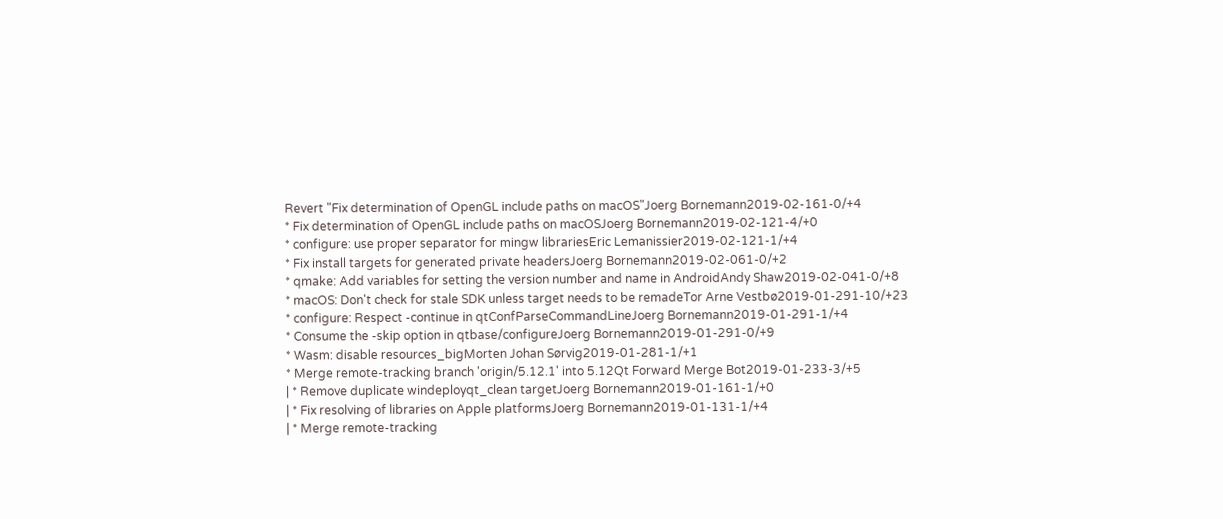Revert "Fix determination of OpenGL include paths on macOS"Joerg Bornemann2019-02-161-0/+4
* Fix determination of OpenGL include paths on macOSJoerg Bornemann2019-02-121-4/+0
* configure: use proper separator for mingw librariesEric Lemanissier2019-02-121-1/+4
* Fix install targets for generated private headersJoerg Bornemann2019-02-061-0/+2
* qmake: Add variables for setting the version number and name in AndroidAndy Shaw2019-02-041-0/+8
* macOS: Don't check for stale SDK unless target needs to be remadeTor Arne Vestbø2019-01-291-10/+23
* configure: Respect -continue in qtConfParseCommandLineJoerg Bornemann2019-01-291-1/+4
* Consume the -skip option in qtbase/configureJoerg Bornemann2019-01-291-0/+9
* Wasm: disable resources_bigMorten Johan Sørvig2019-01-281-1/+1
* Merge remote-tracking branch 'origin/5.12.1' into 5.12Qt Forward Merge Bot2019-01-233-3/+5
| * Remove duplicate windeployqt_clean targetJoerg Bornemann2019-01-161-1/+0
| * Fix resolving of libraries on Apple platformsJoerg Bornemann2019-01-131-1/+4
| * Merge remote-tracking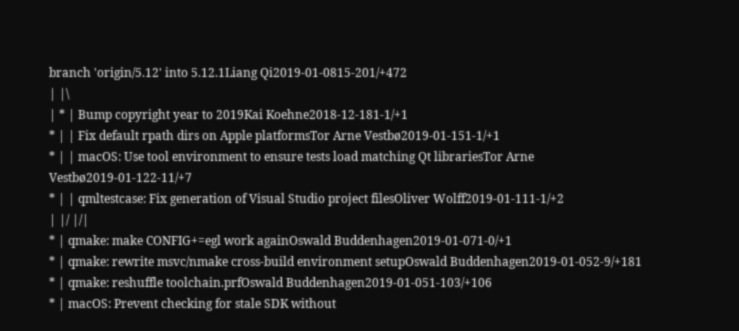branch 'origin/5.12' into 5.12.1Liang Qi2019-01-0815-201/+472
| |\
| * | Bump copyright year to 2019Kai Koehne2018-12-181-1/+1
* | | Fix default rpath dirs on Apple platformsTor Arne Vestbø2019-01-151-1/+1
* | | macOS: Use tool environment to ensure tests load matching Qt librariesTor Arne Vestbø2019-01-122-11/+7
* | | qmltestcase: Fix generation of Visual Studio project filesOliver Wolff2019-01-111-1/+2
| |/ |/|
* | qmake: make CONFIG+=egl work againOswald Buddenhagen2019-01-071-0/+1
* | qmake: rewrite msvc/nmake cross-build environment setupOswald Buddenhagen2019-01-052-9/+181
* | qmake: reshuffle toolchain.prfOswald Buddenhagen2019-01-051-103/+106
* | macOS: Prevent checking for stale SDK without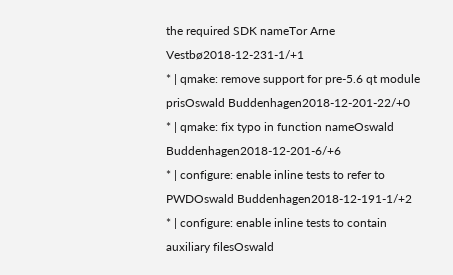the required SDK nameTor Arne Vestbø2018-12-231-1/+1
* | qmake: remove support for pre-5.6 qt module prisOswald Buddenhagen2018-12-201-22/+0
* | qmake: fix typo in function nameOswald Buddenhagen2018-12-201-6/+6
* | configure: enable inline tests to refer to PWDOswald Buddenhagen2018-12-191-1/+2
* | configure: enable inline tests to contain auxiliary filesOswald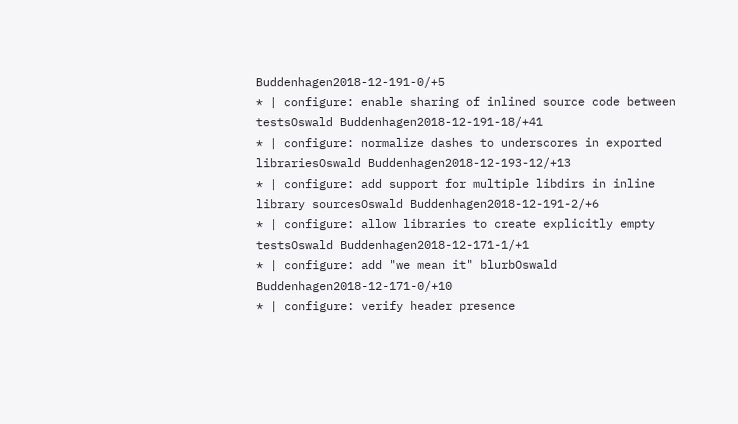Buddenhagen2018-12-191-0/+5
* | configure: enable sharing of inlined source code between testsOswald Buddenhagen2018-12-191-18/+41
* | configure: normalize dashes to underscores in exported librariesOswald Buddenhagen2018-12-193-12/+13
* | configure: add support for multiple libdirs in inline library sourcesOswald Buddenhagen2018-12-191-2/+6
* | configure: allow libraries to create explicitly empty testsOswald Buddenhagen2018-12-171-1/+1
* | configure: add "we mean it" blurbOswald Buddenhagen2018-12-171-0/+10
* | configure: verify header presence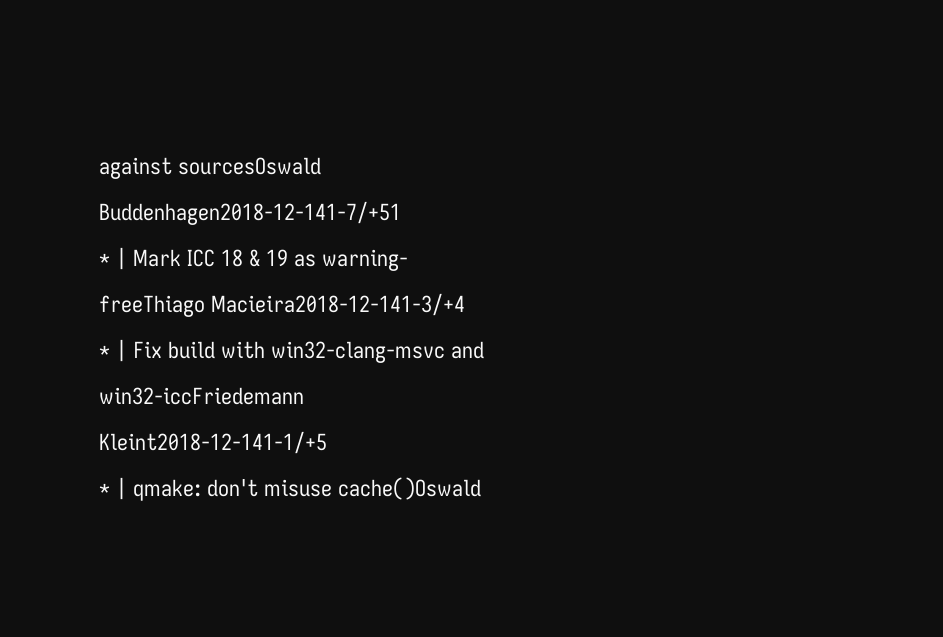against sourcesOswald Buddenhagen2018-12-141-7/+51
* | Mark ICC 18 & 19 as warning-freeThiago Macieira2018-12-141-3/+4
* | Fix build with win32-clang-msvc and win32-iccFriedemann Kleint2018-12-141-1/+5
* | qmake: don't misuse cache()Oswald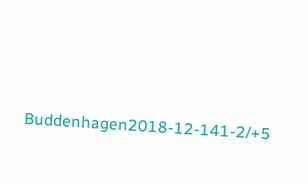Buddenhagen2018-12-141-2/+5